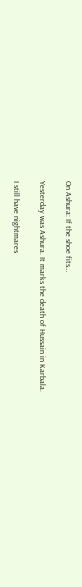On Ashura: If the shoe fits…

Yesterday was Ashura. It marks the death of Hussain in Karbala.

I still have nightmares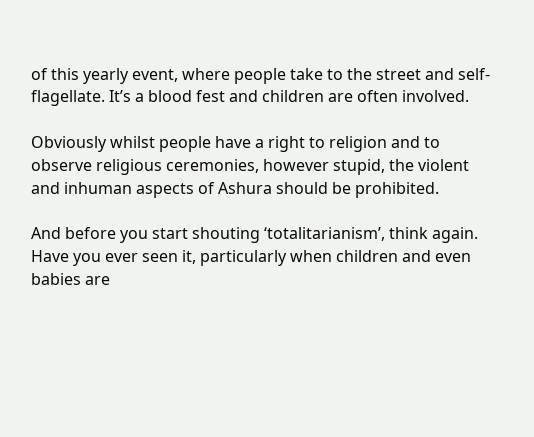of this yearly event, where people take to the street and self-flagellate. It’s a blood fest and children are often involved.

Obviously whilst people have a right to religion and to observe religious ceremonies, however stupid, the violent and inhuman aspects of Ashura should be prohibited.

And before you start shouting ‘totalitarianism’, think again. Have you ever seen it, particularly when children and even babies are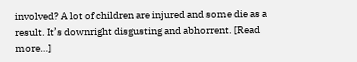involved? A lot of children are injured and some die as a result. It’s downright disgusting and abhorrent. [Read more…]